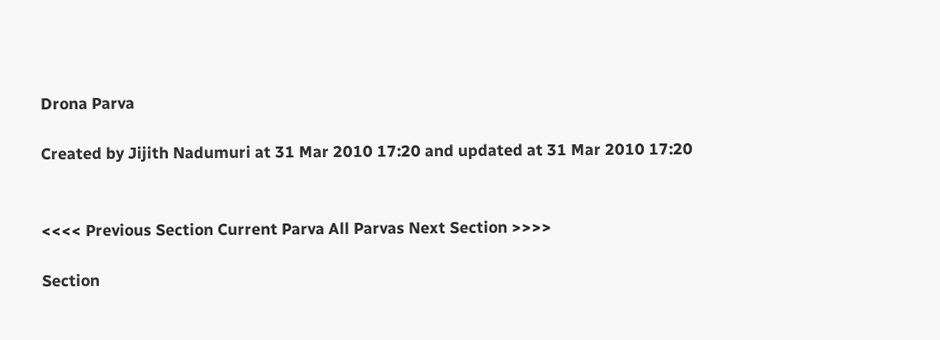Drona Parva

Created by Jijith Nadumuri at 31 Mar 2010 17:20 and updated at 31 Mar 2010 17:20


<<<< Previous Section Current Parva All Parvas Next Section >>>>

Section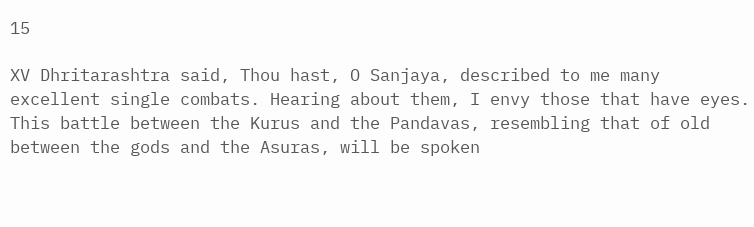15

XV Dhritarashtra said, Thou hast, O Sanjaya, described to me many excellent single combats. Hearing about them, I envy those that have eyes. This battle between the Kurus and the Pandavas, resembling that of old between the gods and the Asuras, will be spoken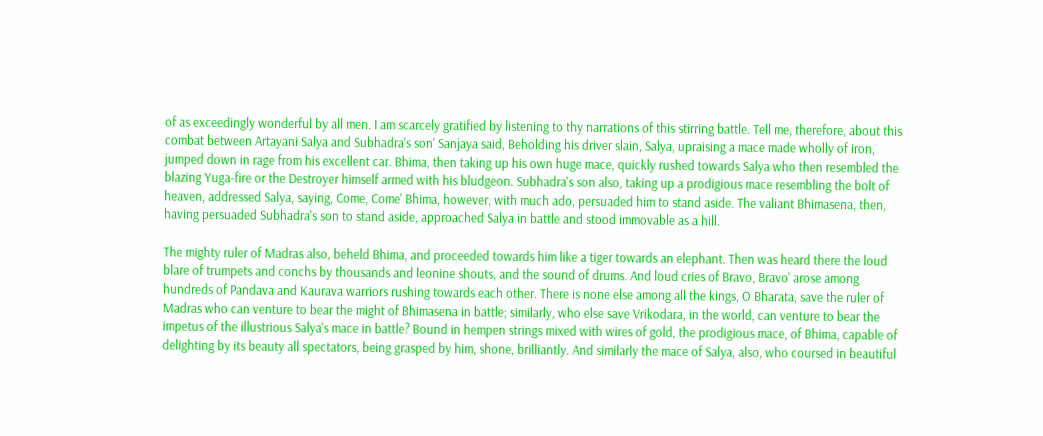of as exceedingly wonderful by all men. I am scarcely gratified by listening to thy narrations of this stirring battle. Tell me, therefore, about this combat between Artayani Salya and Subhadra's son' Sanjaya said, Beholding his driver slain, Salya, upraising a mace made wholly of iron, jumped down in rage from his excellent car. Bhima, then taking up his own huge mace, quickly rushed towards Salya who then resembled the blazing Yuga-fire or the Destroyer himself armed with his bludgeon. Subhadra's son also, taking up a prodigious mace resembling the bolt of heaven, addressed Salya, saying, Come, Come' Bhima, however, with much ado, persuaded him to stand aside. The valiant Bhimasena, then, having persuaded Subhadra's son to stand aside, approached Salya in battle and stood immovable as a hill.

The mighty ruler of Madras also, beheld Bhima, and proceeded towards him like a tiger towards an elephant. Then was heard there the loud blare of trumpets and conchs by thousands and leonine shouts, and the sound of drums. And loud cries of Bravo, Bravo' arose among hundreds of Pandava and Kaurava warriors rushing towards each other. There is none else among all the kings, O Bharata, save the ruler of Madras who can venture to bear the might of Bhimasena in battle; similarly, who else save Vrikodara, in the world, can venture to bear the impetus of the illustrious Salya's mace in battle? Bound in hempen strings mixed with wires of gold, the prodigious mace, of Bhima, capable of delighting by its beauty all spectators, being grasped by him, shone, brilliantly. And similarly the mace of Salya, also, who coursed in beautiful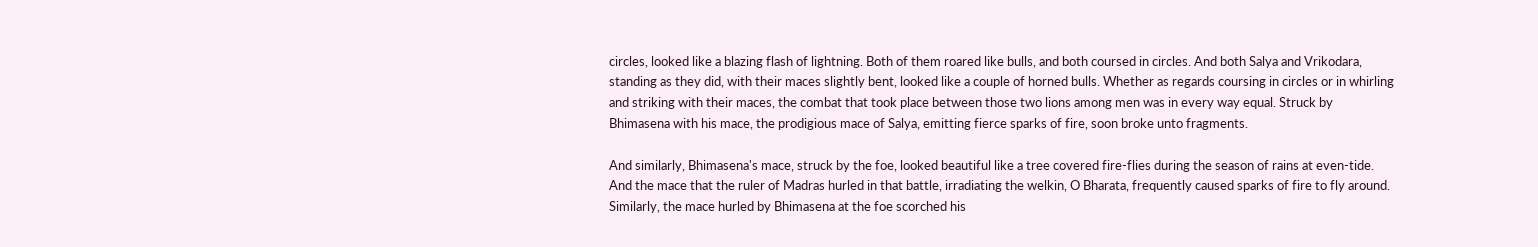circles, looked like a blazing flash of lightning. Both of them roared like bulls, and both coursed in circles. And both Salya and Vrikodara, standing as they did, with their maces slightly bent, looked like a couple of horned bulls. Whether as regards coursing in circles or in whirling and striking with their maces, the combat that took place between those two lions among men was in every way equal. Struck by Bhimasena with his mace, the prodigious mace of Salya, emitting fierce sparks of fire, soon broke unto fragments.

And similarly, Bhimasena's mace, struck by the foe, looked beautiful like a tree covered fire-flies during the season of rains at even-tide. And the mace that the ruler of Madras hurled in that battle, irradiating the welkin, O Bharata, frequently caused sparks of fire to fly around. Similarly, the mace hurled by Bhimasena at the foe scorched his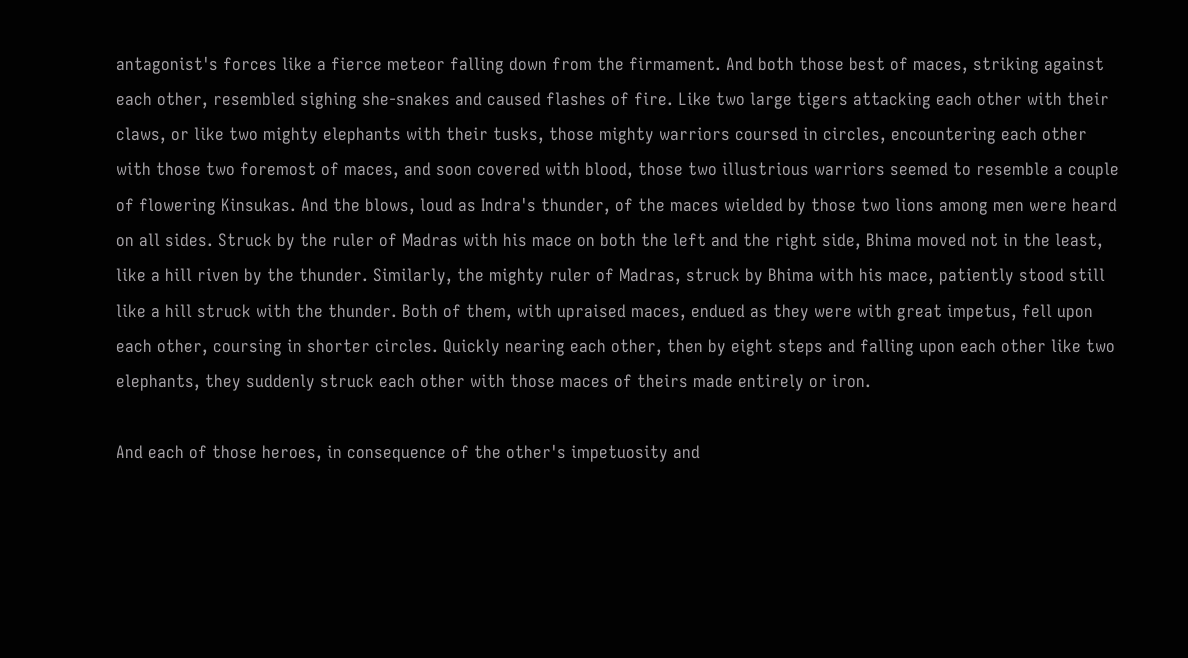antagonist's forces like a fierce meteor falling down from the firmament. And both those best of maces, striking against each other, resembled sighing she-snakes and caused flashes of fire. Like two large tigers attacking each other with their claws, or like two mighty elephants with their tusks, those mighty warriors coursed in circles, encountering each other with those two foremost of maces, and soon covered with blood, those two illustrious warriors seemed to resemble a couple of flowering Kinsukas. And the blows, loud as Indra's thunder, of the maces wielded by those two lions among men were heard on all sides. Struck by the ruler of Madras with his mace on both the left and the right side, Bhima moved not in the least, like a hill riven by the thunder. Similarly, the mighty ruler of Madras, struck by Bhima with his mace, patiently stood still like a hill struck with the thunder. Both of them, with upraised maces, endued as they were with great impetus, fell upon each other, coursing in shorter circles. Quickly nearing each other, then by eight steps and falling upon each other like two elephants, they suddenly struck each other with those maces of theirs made entirely or iron.

And each of those heroes, in consequence of the other's impetuosity and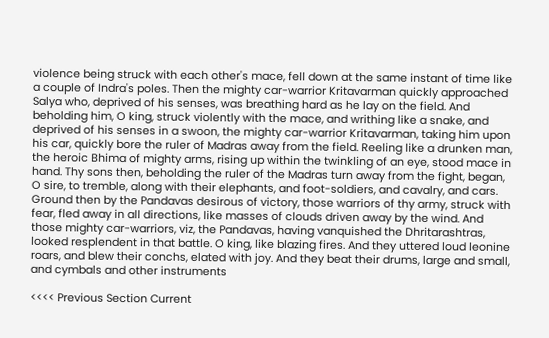violence being struck with each other's mace, fell down at the same instant of time like a couple of Indra's poles. Then the mighty car-warrior Kritavarman quickly approached Salya who, deprived of his senses, was breathing hard as he lay on the field. And beholding him, O king, struck violently with the mace, and writhing like a snake, and deprived of his senses in a swoon, the mighty car-warrior Kritavarman, taking him upon his car, quickly bore the ruler of Madras away from the field. Reeling like a drunken man, the heroic Bhima of mighty arms, rising up within the twinkling of an eye, stood mace in hand. Thy sons then, beholding the ruler of the Madras turn away from the fight, began, O sire, to tremble, along with their elephants, and foot-soldiers, and cavalry, and cars. Ground then by the Pandavas desirous of victory, those warriors of thy army, struck with fear, fled away in all directions, like masses of clouds driven away by the wind. And those mighty car-warriors, viz, the Pandavas, having vanquished the Dhritarashtras, looked resplendent in that battle. O king, like blazing fires. And they uttered loud leonine roars, and blew their conchs, elated with joy. And they beat their drums, large and small, and cymbals and other instruments

<<<< Previous Section Current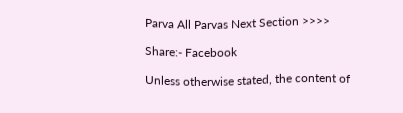Parva All Parvas Next Section >>>>

Share:- Facebook

Unless otherwise stated, the content of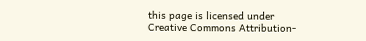this page is licensed under Creative Commons Attribution-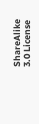ShareAlike 3.0 License